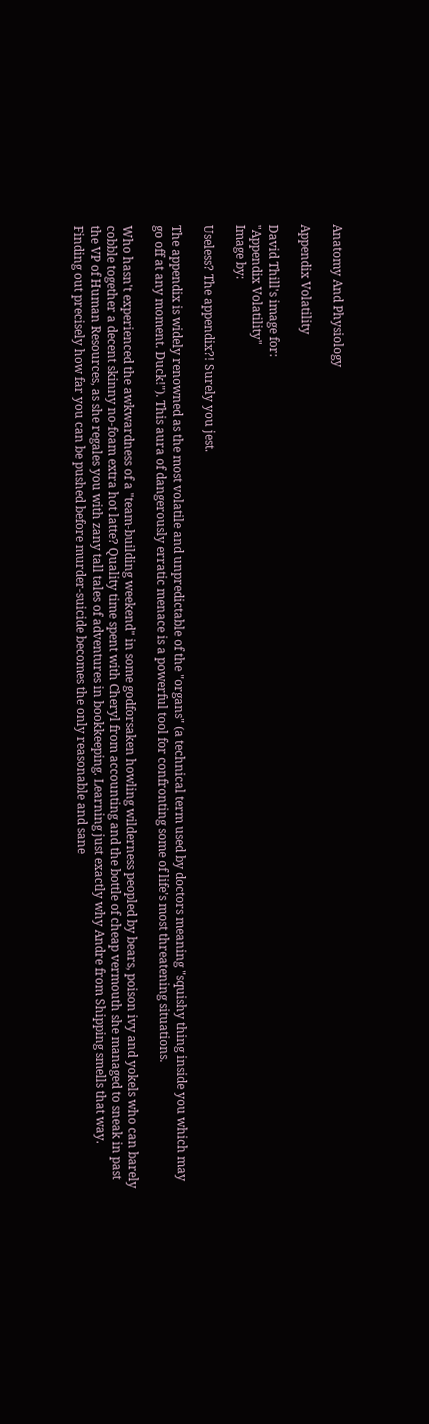Anatomy And Physiology

Appendix Volatility

David Thill's image for:
"Appendix Volatility"
Image by:

Useless? The appendix?! Surely you jest.

The appendix is widely renowned as the most volatile and unpredictable of the "organs" (a technical term used by doctors meaning "squishy thing inside you which may go off at any moment. Duck!"). This aura of dangerously erratic menace is a powerful tool for confronting some of life's most threatening situations.

Who hasn't experienced the awkwardness of a "team-building weekend" in some godforsaken howling wilderness peopled by bears, poison ivy and yokels who can barely cobble together a decent skinny no-foam extra hot latte? Quality time spent with Cheryl from accounting and the bottle of cheap vermouth she managed to sneak in past the VP of Human Resources, as she regales you with zany tall tales of adventures in bookkeeping. Learning just exactly why Andre from Shipping smells that way. Finding out precisely how far you can be pushed before murder-suicide becomes the only reasonable and sane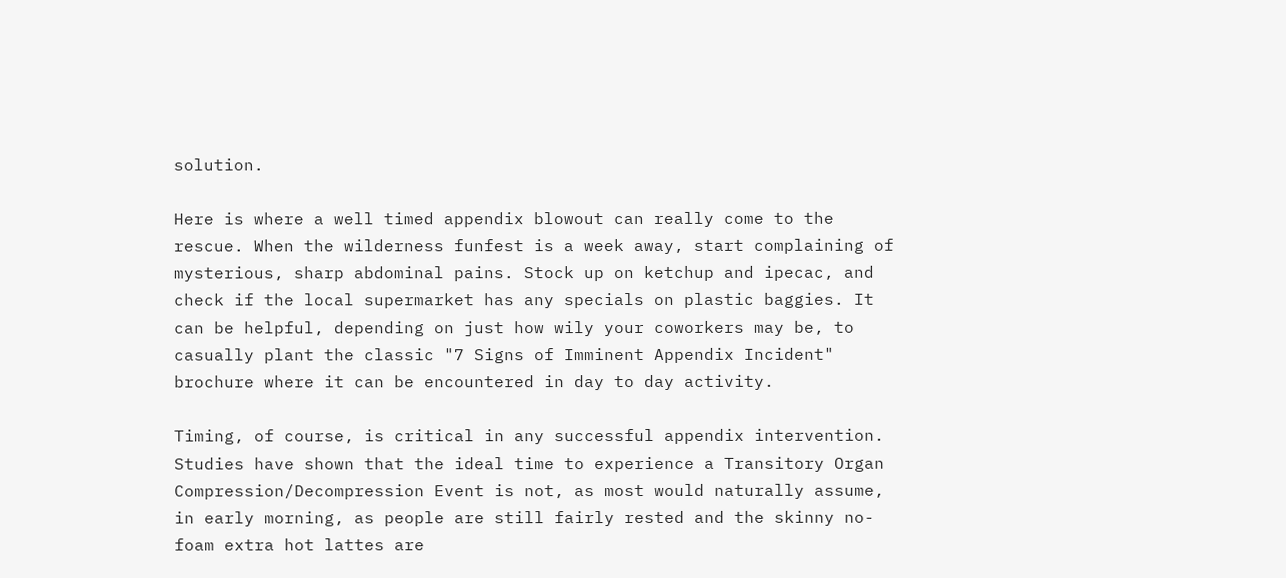solution.

Here is where a well timed appendix blowout can really come to the rescue. When the wilderness funfest is a week away, start complaining of mysterious, sharp abdominal pains. Stock up on ketchup and ipecac, and check if the local supermarket has any specials on plastic baggies. It can be helpful, depending on just how wily your coworkers may be, to casually plant the classic "7 Signs of Imminent Appendix Incident" brochure where it can be encountered in day to day activity.

Timing, of course, is critical in any successful appendix intervention. Studies have shown that the ideal time to experience a Transitory Organ Compression/Decompression Event is not, as most would naturally assume, in early morning, as people are still fairly rested and the skinny no-foam extra hot lattes are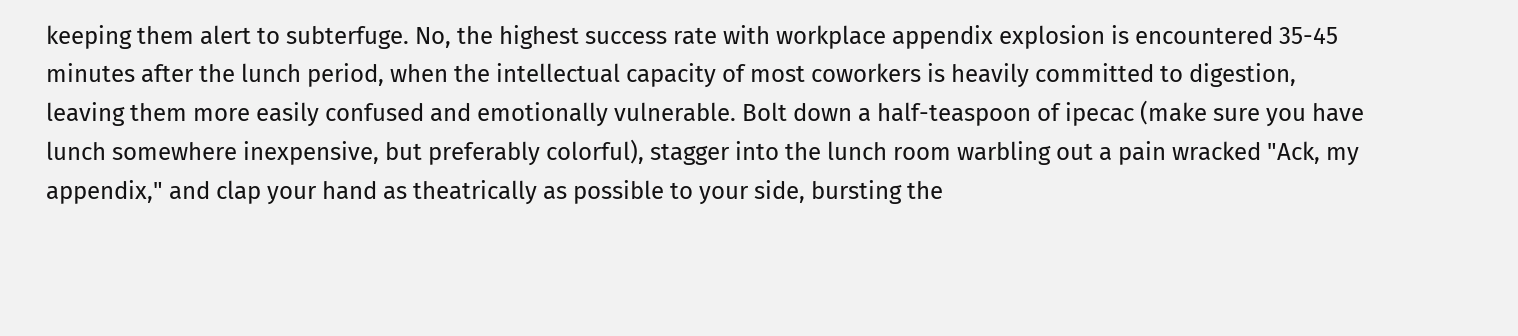keeping them alert to subterfuge. No, the highest success rate with workplace appendix explosion is encountered 35-45 minutes after the lunch period, when the intellectual capacity of most coworkers is heavily committed to digestion, leaving them more easily confused and emotionally vulnerable. Bolt down a half-teaspoon of ipecac (make sure you have lunch somewhere inexpensive, but preferably colorful), stagger into the lunch room warbling out a pain wracked "Ack, my appendix," and clap your hand as theatrically as possible to your side, bursting the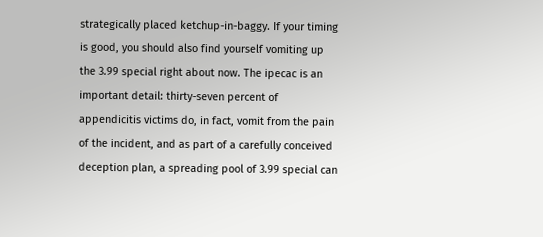strategically placed ketchup-in-baggy. If your timing is good, you should also find yourself vomiting up the 3.99 special right about now. The ipecac is an important detail: thirty-seven percent of appendicitis victims do, in fact, vomit from the pain of the incident, and as part of a carefully conceived deception plan, a spreading pool of 3.99 special can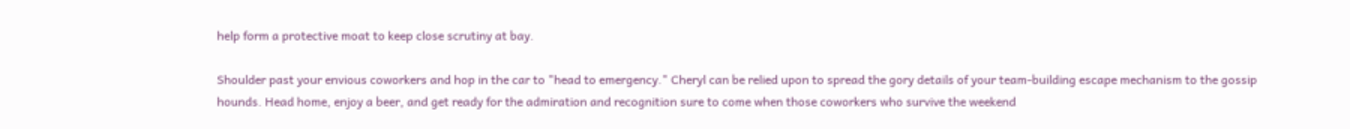help form a protective moat to keep close scrutiny at bay.

Shoulder past your envious coworkers and hop in the car to "head to emergency." Cheryl can be relied upon to spread the gory details of your team-building escape mechanism to the gossip hounds. Head home, enjoy a beer, and get ready for the admiration and recognition sure to come when those coworkers who survive the weekend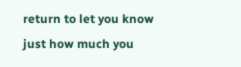return to let you know just how much you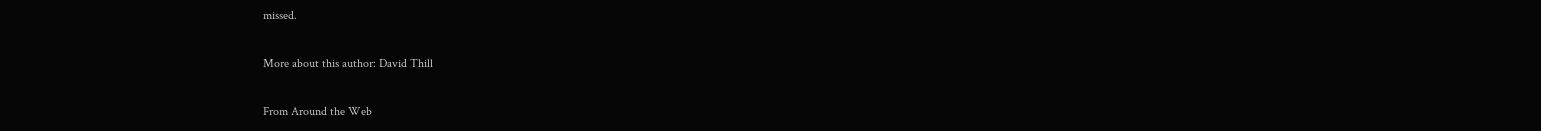missed.

More about this author: David Thill

From Around the Web